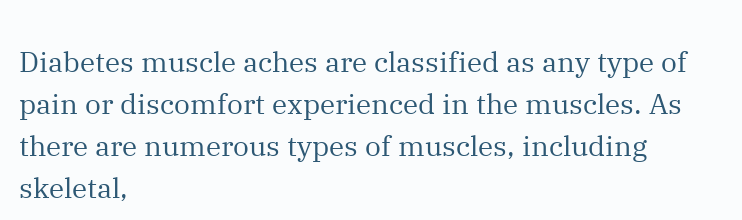Diabetes muscle aches are classified as any type of pain or discomfort experienced in the muscles. As there are numerous types of muscles, including skeletal,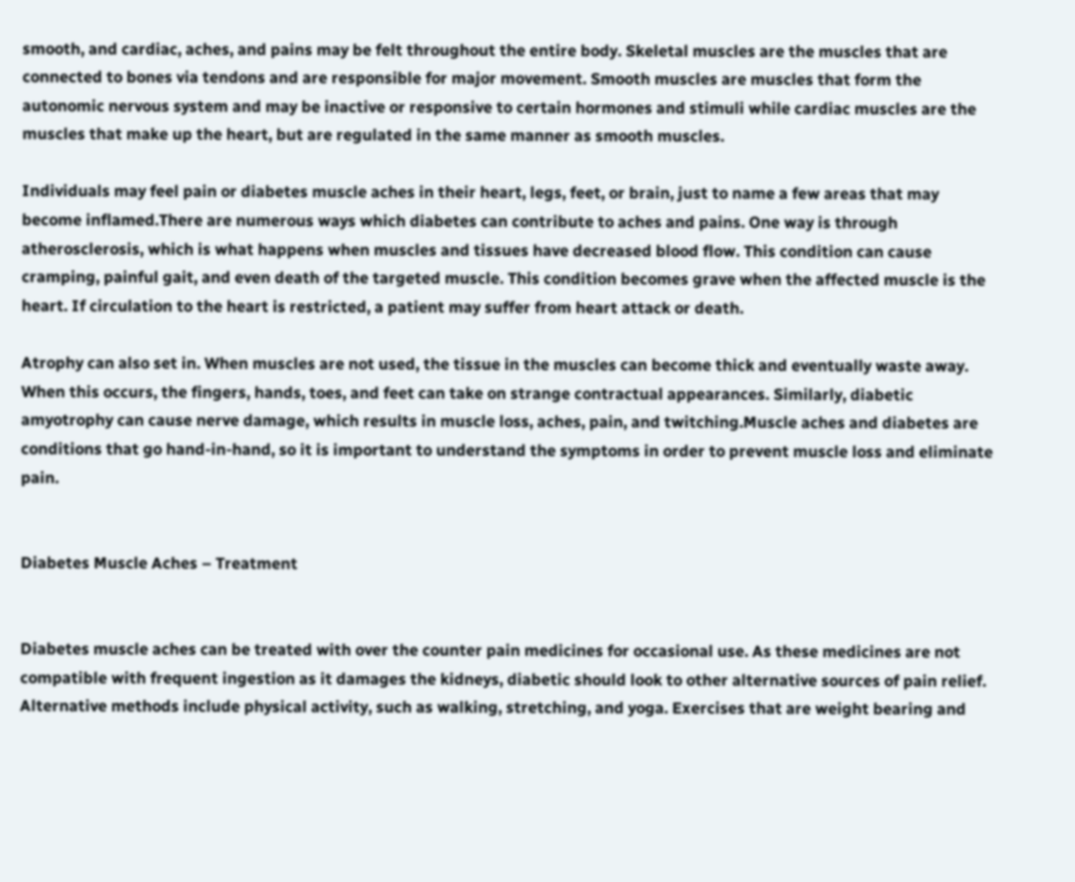smooth, and cardiac, aches, and pains may be felt throughout the entire body. Skeletal muscles are the muscles that are connected to bones via tendons and are responsible for major movement. Smooth muscles are muscles that form the autonomic nervous system and may be inactive or responsive to certain hormones and stimuli while cardiac muscles are the muscles that make up the heart, but are regulated in the same manner as smooth muscles.

Individuals may feel pain or diabetes muscle aches in their heart, legs, feet, or brain, just to name a few areas that may become inflamed.There are numerous ways which diabetes can contribute to aches and pains. One way is through atherosclerosis, which is what happens when muscles and tissues have decreased blood flow. This condition can cause cramping, painful gait, and even death of the targeted muscle. This condition becomes grave when the affected muscle is the heart. If circulation to the heart is restricted, a patient may suffer from heart attack or death.

Atrophy can also set in. When muscles are not used, the tissue in the muscles can become thick and eventually waste away. When this occurs, the fingers, hands, toes, and feet can take on strange contractual appearances. Similarly, diabetic amyotrophy can cause nerve damage, which results in muscle loss, aches, pain, and twitching.Muscle aches and diabetes are conditions that go hand-in-hand, so it is important to understand the symptoms in order to prevent muscle loss and eliminate pain.


Diabetes Muscle Aches – Treatment


Diabetes muscle aches can be treated with over the counter pain medicines for occasional use. As these medicines are not compatible with frequent ingestion as it damages the kidneys, diabetic should look to other alternative sources of pain relief. Alternative methods include physical activity, such as walking, stretching, and yoga. Exercises that are weight bearing and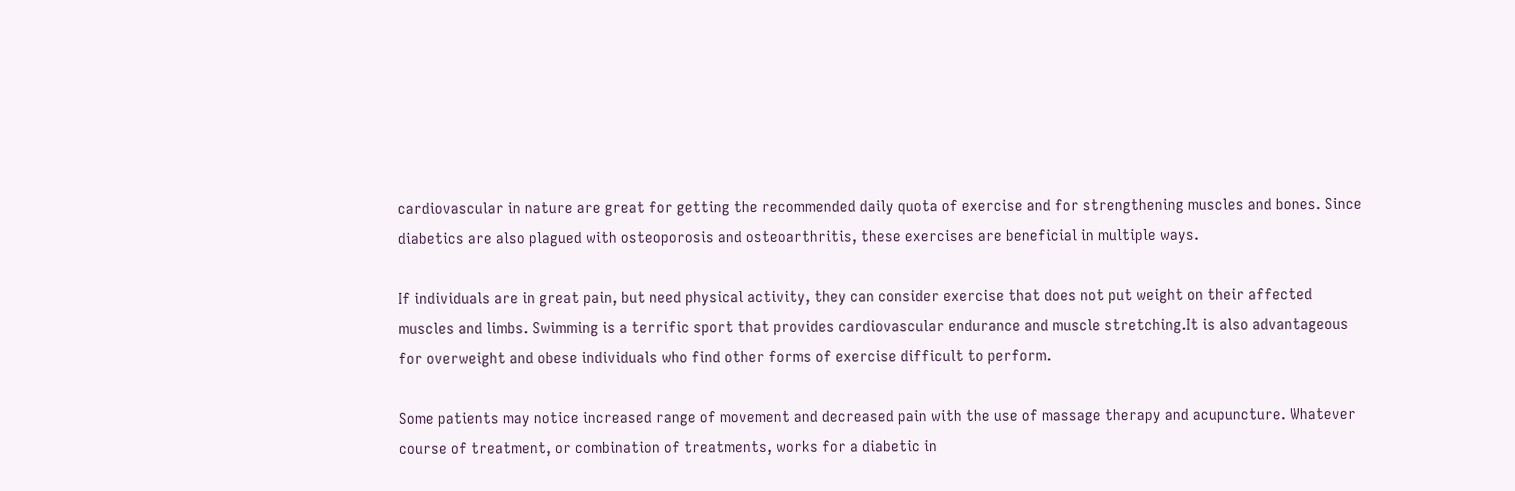cardiovascular in nature are great for getting the recommended daily quota of exercise and for strengthening muscles and bones. Since diabetics are also plagued with osteoporosis and osteoarthritis, these exercises are beneficial in multiple ways.

If individuals are in great pain, but need physical activity, they can consider exercise that does not put weight on their affected muscles and limbs. Swimming is a terrific sport that provides cardiovascular endurance and muscle stretching.It is also advantageous for overweight and obese individuals who find other forms of exercise difficult to perform.

Some patients may notice increased range of movement and decreased pain with the use of massage therapy and acupuncture. Whatever course of treatment, or combination of treatments, works for a diabetic in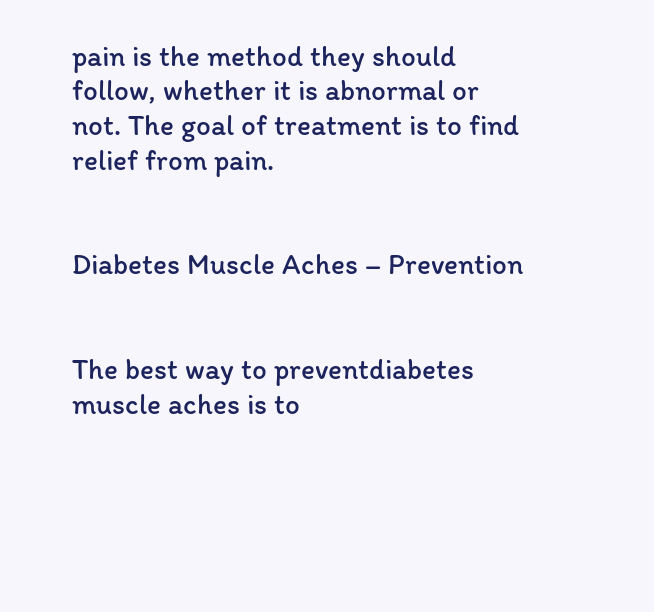pain is the method they should follow, whether it is abnormal or not. The goal of treatment is to find relief from pain.


Diabetes Muscle Aches – Prevention


The best way to preventdiabetes muscle aches is to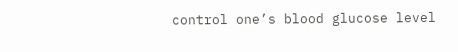control one’s blood glucose level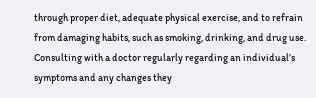through proper diet, adequate physical exercise, and to refrain from damaging habits, such as smoking, drinking, and drug use. Consulting with a doctor regularly regarding an individual’s symptoms and any changes they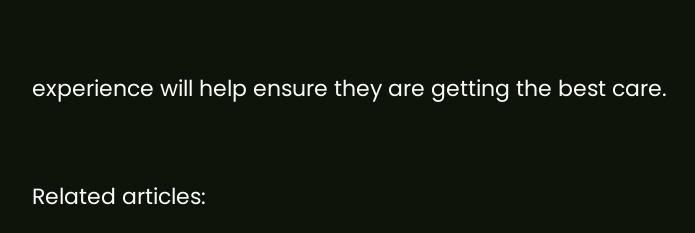experience will help ensure they are getting the best care.


Related articles: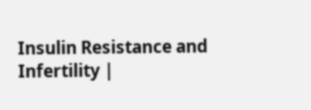Insulin Resistance and Infertility |